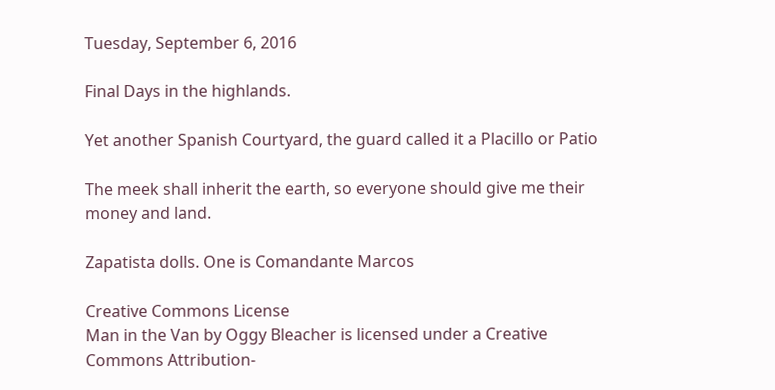Tuesday, September 6, 2016

Final Days in the highlands.

Yet another Spanish Courtyard, the guard called it a Placillo or Patio

The meek shall inherit the earth, so everyone should give me their money and land.

Zapatista dolls. One is Comandante Marcos

Creative Commons License
Man in the Van by Oggy Bleacher is licensed under a Creative Commons Attribution-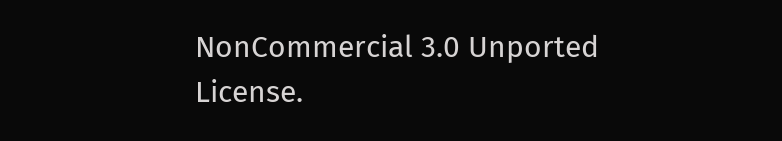NonCommercial 3.0 Unported License.